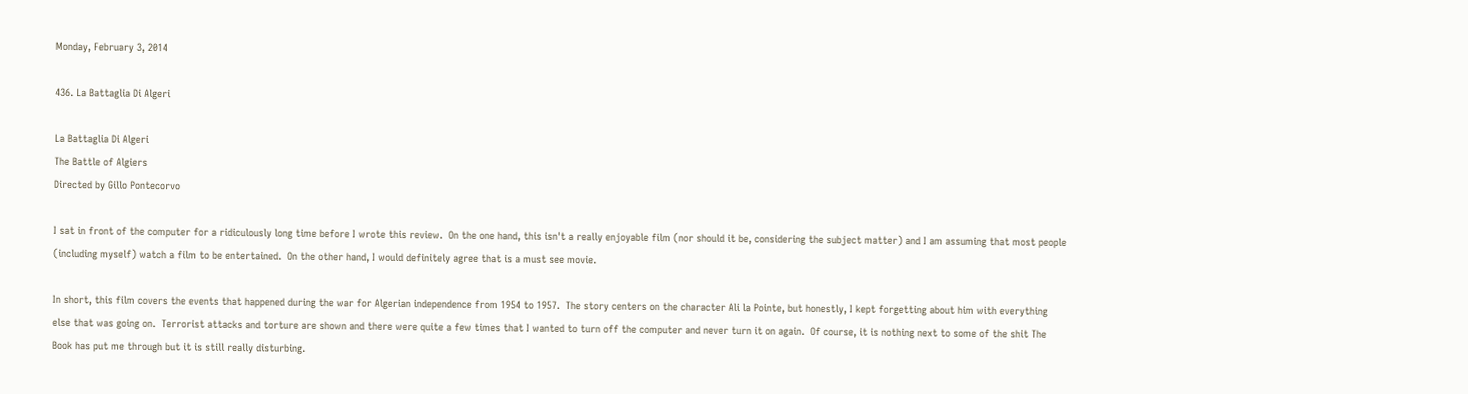Monday, February 3, 2014

436. La Battaglia Di Algeri

La Battaglia Di Algeri
The Battle of Algiers
Directed by Gillo Pontecorvo

I sat in front of the computer for a ridiculously long time before I wrote this review.  On the one hand, this isn't a really enjoyable film (nor should it be, considering the subject matter) and I am assuming that most people (including myself) watch a film to be entertained.  On the other hand, I would definitely agree that is a must see movie.

In short, this film covers the events that happened during the war for Algerian independence from 1954 to 1957.  The story centers on the character Ali la Pointe, but honestly, I kept forgetting about him with everything else that was going on.  Terrorist attacks and torture are shown and there were quite a few times that I wanted to turn off the computer and never turn it on again.  Of course, it is nothing next to some of the shit The Book has put me through but it is still really disturbing.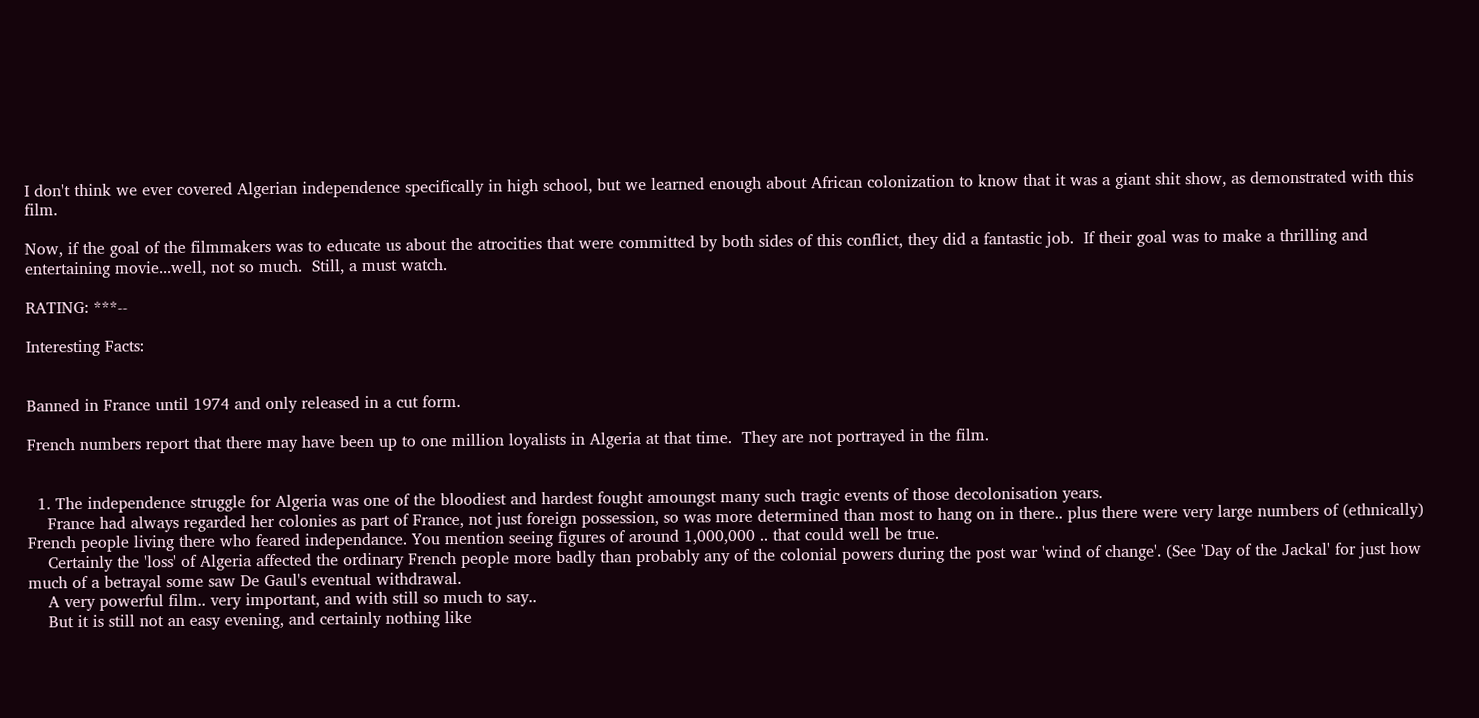I don't think we ever covered Algerian independence specifically in high school, but we learned enough about African colonization to know that it was a giant shit show, as demonstrated with this film.

Now, if the goal of the filmmakers was to educate us about the atrocities that were committed by both sides of this conflict, they did a fantastic job.  If their goal was to make a thrilling and entertaining movie...well, not so much.  Still, a must watch.

RATING: ***--

Interesting Facts:


Banned in France until 1974 and only released in a cut form.

French numbers report that there may have been up to one million loyalists in Algeria at that time.  They are not portrayed in the film.


  1. The independence struggle for Algeria was one of the bloodiest and hardest fought amoungst many such tragic events of those decolonisation years.
    France had always regarded her colonies as part of France, not just foreign possession, so was more determined than most to hang on in there.. plus there were very large numbers of (ethnically) French people living there who feared independance. You mention seeing figures of around 1,000,000 .. that could well be true.
    Certainly the 'loss' of Algeria affected the ordinary French people more badly than probably any of the colonial powers during the post war 'wind of change'. (See 'Day of the Jackal' for just how much of a betrayal some saw De Gaul's eventual withdrawal.
    A very powerful film.. very important, and with still so much to say..
    But it is still not an easy evening, and certainly nothing like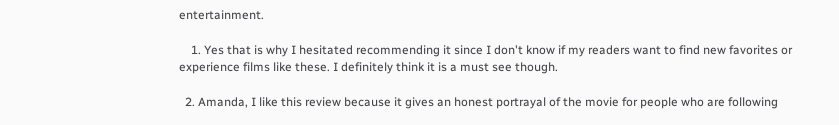entertainment.

    1. Yes that is why I hesitated recommending it since I don't know if my readers want to find new favorites or experience films like these. I definitely think it is a must see though.

  2. Amanda, I like this review because it gives an honest portrayal of the movie for people who are following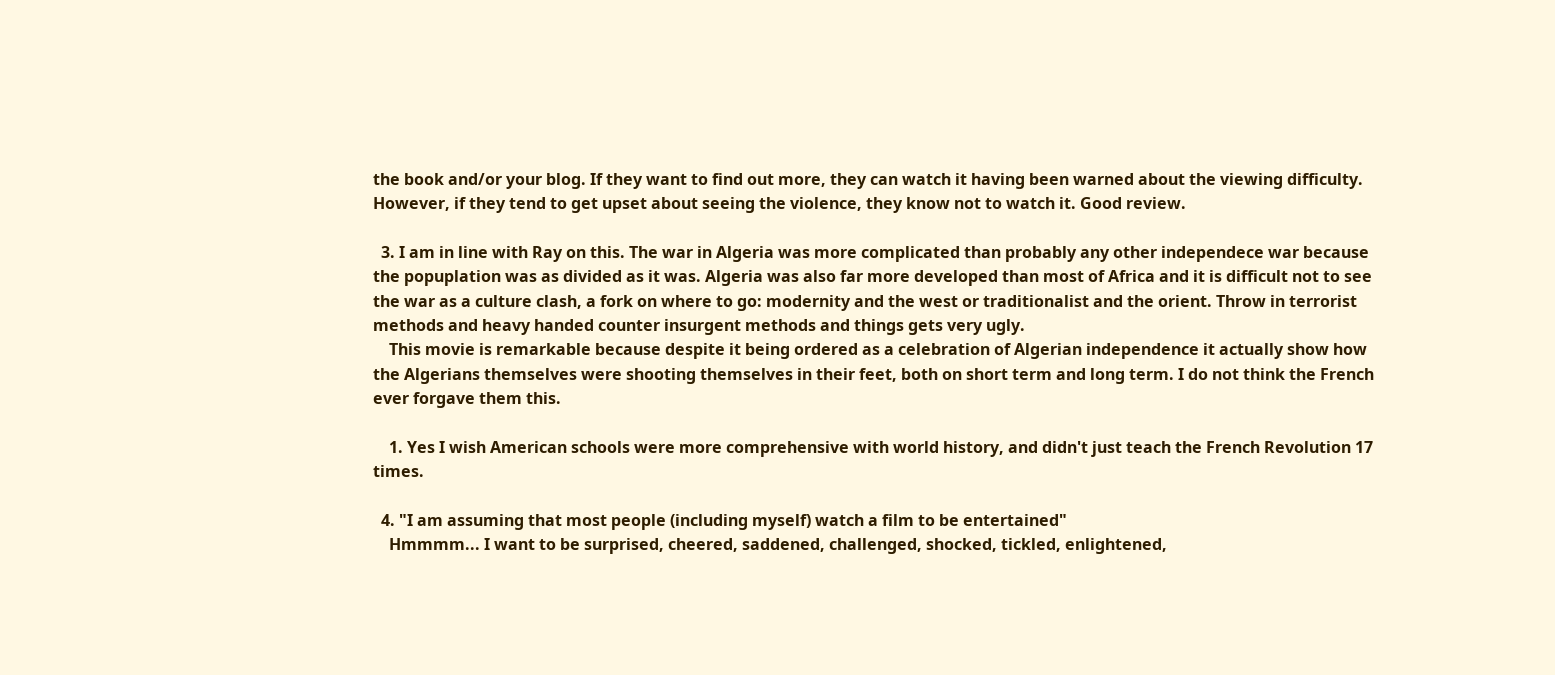the book and/or your blog. If they want to find out more, they can watch it having been warned about the viewing difficulty. However, if they tend to get upset about seeing the violence, they know not to watch it. Good review.

  3. I am in line with Ray on this. The war in Algeria was more complicated than probably any other independece war because the popuplation was as divided as it was. Algeria was also far more developed than most of Africa and it is difficult not to see the war as a culture clash, a fork on where to go: modernity and the west or traditionalist and the orient. Throw in terrorist methods and heavy handed counter insurgent methods and things gets very ugly.
    This movie is remarkable because despite it being ordered as a celebration of Algerian independence it actually show how the Algerians themselves were shooting themselves in their feet, both on short term and long term. I do not think the French ever forgave them this.

    1. Yes I wish American schools were more comprehensive with world history, and didn't just teach the French Revolution 17 times.

  4. "I am assuming that most people (including myself) watch a film to be entertained"
    Hmmmm... I want to be surprised, cheered, saddened, challenged, shocked, tickled, enlightened,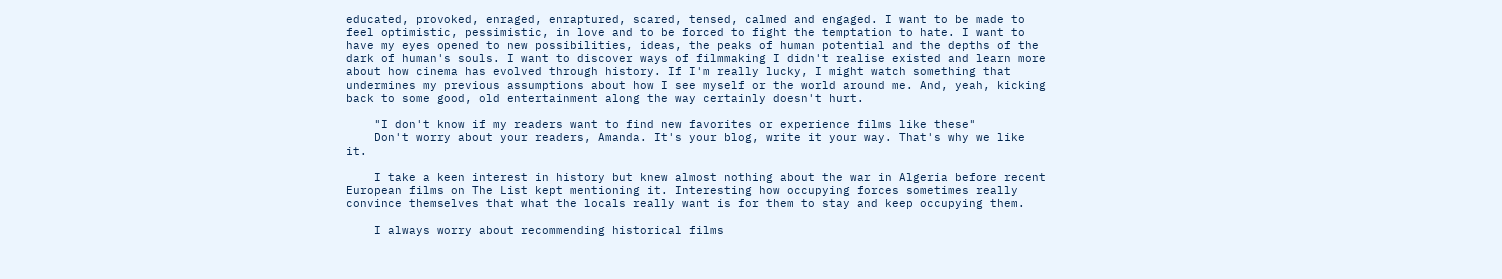educated, provoked, enraged, enraptured, scared, tensed, calmed and engaged. I want to be made to feel optimistic, pessimistic, in love and to be forced to fight the temptation to hate. I want to have my eyes opened to new possibilities, ideas, the peaks of human potential and the depths of the dark of human's souls. I want to discover ways of filmmaking I didn't realise existed and learn more about how cinema has evolved through history. If I'm really lucky, I might watch something that undermines my previous assumptions about how I see myself or the world around me. And, yeah, kicking back to some good, old entertainment along the way certainly doesn't hurt.

    "I don't know if my readers want to find new favorites or experience films like these"
    Don't worry about your readers, Amanda. It's your blog, write it your way. That's why we like it.

    I take a keen interest in history but knew almost nothing about the war in Algeria before recent European films on The List kept mentioning it. Interesting how occupying forces sometimes really convince themselves that what the locals really want is for them to stay and keep occupying them.

    I always worry about recommending historical films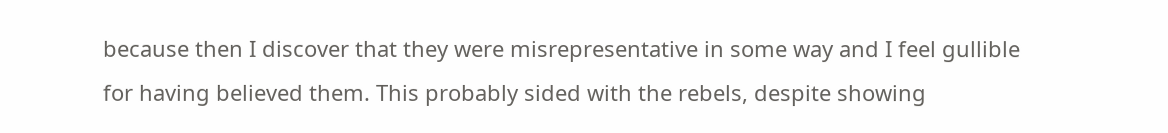because then I discover that they were misrepresentative in some way and I feel gullible for having believed them. This probably sided with the rebels, despite showing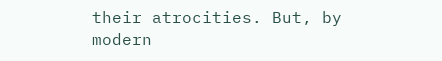their atrocities. But, by modern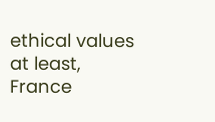ethical values at least, France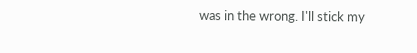was in the wrong. I'll stick my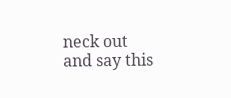neck out and say this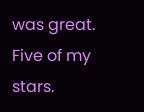was great. Five of my stars.